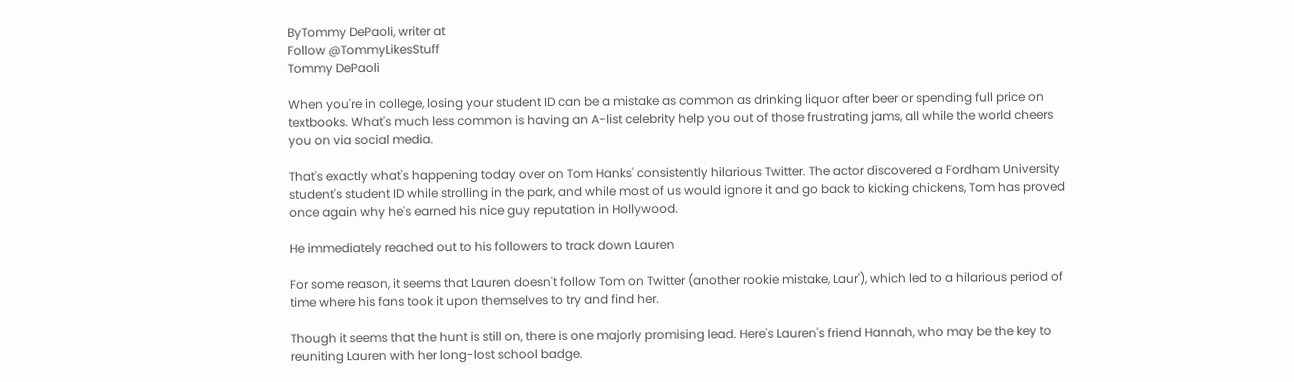ByTommy DePaoli, writer at
Follow @TommyLikesStuff
Tommy DePaoli

When you're in college, losing your student ID can be a mistake as common as drinking liquor after beer or spending full price on textbooks. What's much less common is having an A-list celebrity help you out of those frustrating jams, all while the world cheers you on via social media.

That's exactly what's happening today over on Tom Hanks' consistently hilarious Twitter. The actor discovered a Fordham University student's student ID while strolling in the park, and while most of us would ignore it and go back to kicking chickens, Tom has proved once again why he's earned his nice guy reputation in Hollywood.

He immediately reached out to his followers to track down Lauren

For some reason, it seems that Lauren doesn't follow Tom on Twitter (another rookie mistake, Laur'), which led to a hilarious period of time where his fans took it upon themselves to try and find her.

Though it seems that the hunt is still on, there is one majorly promising lead. Here's Lauren's friend Hannah, who may be the key to reuniting Lauren with her long-lost school badge.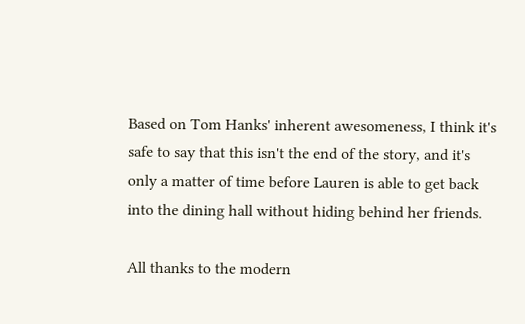Based on Tom Hanks' inherent awesomeness, I think it's safe to say that this isn't the end of the story, and it's only a matter of time before Lauren is able to get back into the dining hall without hiding behind her friends.

All thanks to the modern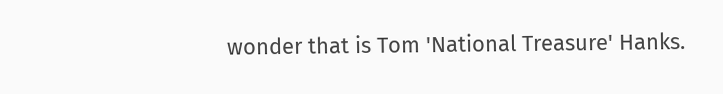wonder that is Tom 'National Treasure' Hanks.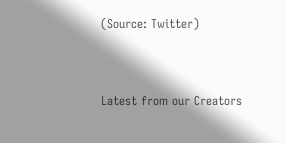(Source: Twitter)


Latest from our Creators